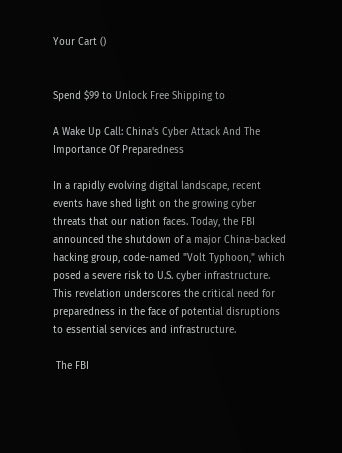Your Cart ()


Spend $99 to Unlock Free Shipping to

A Wake Up Call: China's Cyber Attack And The Importance Of Preparedness

In a rapidly evolving digital landscape, recent events have shed light on the growing cyber threats that our nation faces. Today, the FBI announced the shutdown of a major China-backed hacking group, code-named "Volt Typhoon," which posed a severe risk to U.S. cyber infrastructure. This revelation underscores the critical need for preparedness in the face of potential disruptions to essential services and infrastructure.

 The FBI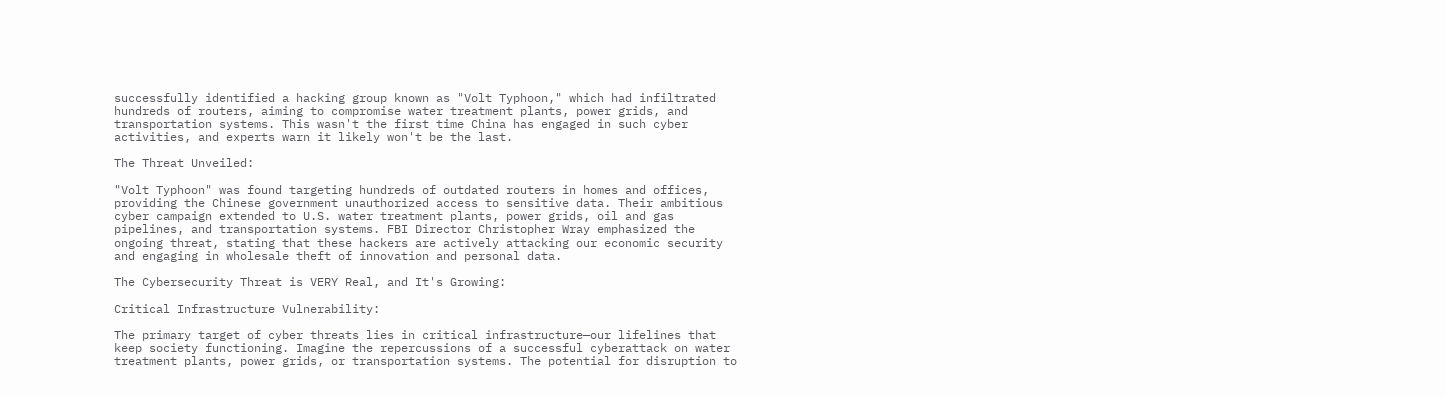successfully identified a hacking group known as "Volt Typhoon," which had infiltrated hundreds of routers, aiming to compromise water treatment plants, power grids, and transportation systems. This wasn't the first time China has engaged in such cyber activities, and experts warn it likely won't be the last.

The Threat Unveiled:

"Volt Typhoon" was found targeting hundreds of outdated routers in homes and offices, providing the Chinese government unauthorized access to sensitive data. Their ambitious cyber campaign extended to U.S. water treatment plants, power grids, oil and gas pipelines, and transportation systems. FBI Director Christopher Wray emphasized the ongoing threat, stating that these hackers are actively attacking our economic security and engaging in wholesale theft of innovation and personal data.

The Cybersecurity Threat is VERY Real, and It's Growing:

Critical Infrastructure Vulnerability:

The primary target of cyber threats lies in critical infrastructure—our lifelines that keep society functioning. Imagine the repercussions of a successful cyberattack on water treatment plants, power grids, or transportation systems. The potential for disruption to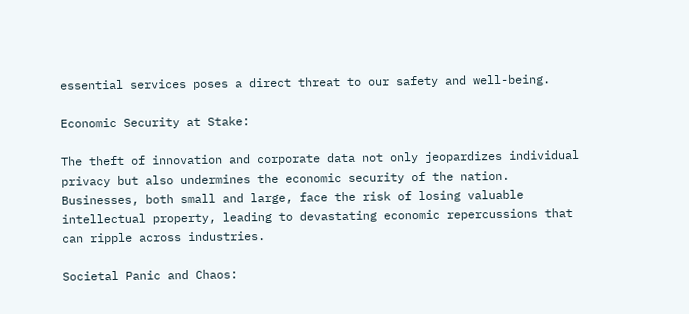essential services poses a direct threat to our safety and well-being.

Economic Security at Stake:

The theft of innovation and corporate data not only jeopardizes individual privacy but also undermines the economic security of the nation. Businesses, both small and large, face the risk of losing valuable intellectual property, leading to devastating economic repercussions that can ripple across industries.

Societal Panic and Chaos: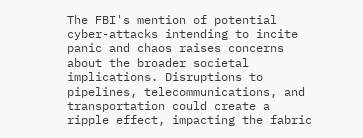The FBI's mention of potential cyber-attacks intending to incite panic and chaos raises concerns about the broader societal implications. Disruptions to pipelines, telecommunications, and transportation could create a ripple effect, impacting the fabric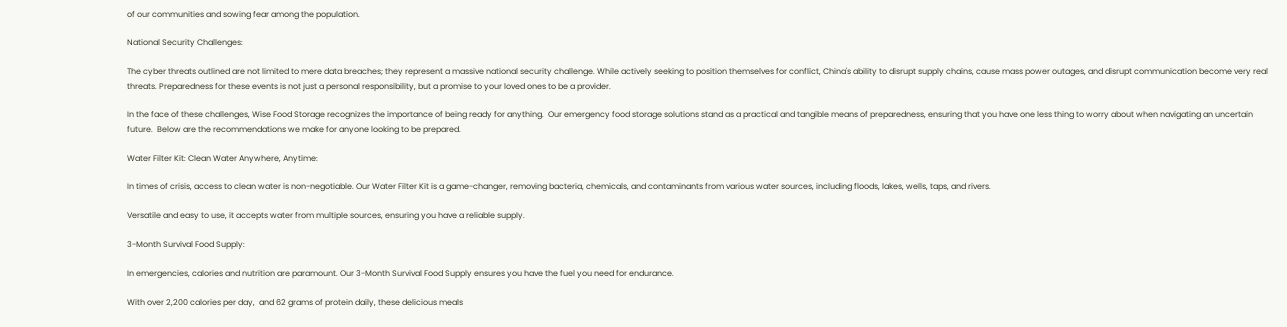of our communities and sowing fear among the population.

National Security Challenges:

The cyber threats outlined are not limited to mere data breaches; they represent a massive national security challenge. While actively seeking to position themselves for conflict, China's ability to disrupt supply chains, cause mass power outages, and disrupt communication become very real threats. Preparedness for these events is not just a personal responsibility, but a promise to your loved ones to be a provider.

In the face of these challenges, Wise Food Storage recognizes the importance of being ready for anything.  Our emergency food storage solutions stand as a practical and tangible means of preparedness, ensuring that you have one less thing to worry about when navigating an uncertain future.  Below are the recommendations we make for anyone looking to be prepared.

Water Filter Kit: Clean Water Anywhere, Anytime:

In times of crisis, access to clean water is non-negotiable. Our Water Filter Kit is a game-changer, removing bacteria, chemicals, and contaminants from various water sources, including floods, lakes, wells, taps, and rivers.

Versatile and easy to use, it accepts water from multiple sources, ensuring you have a reliable supply.

3-Month Survival Food Supply:

In emergencies, calories and nutrition are paramount. Our 3-Month Survival Food Supply ensures you have the fuel you need for endurance.

With over 2,200 calories per day,  and 62 grams of protein daily, these delicious meals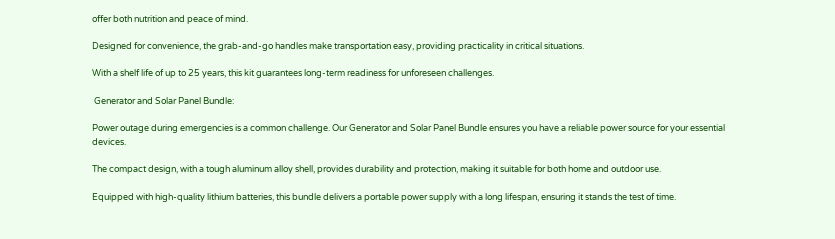offer both nutrition and peace of mind.

Designed for convenience, the grab-and-go handles make transportation easy, providing practicality in critical situations.

With a shelf life of up to 25 years, this kit guarantees long-term readiness for unforeseen challenges.

 Generator and Solar Panel Bundle:

Power outage during emergencies is a common challenge. Our Generator and Solar Panel Bundle ensures you have a reliable power source for your essential devices.

The compact design, with a tough aluminum alloy shell, provides durability and protection, making it suitable for both home and outdoor use.

Equipped with high-quality lithium batteries, this bundle delivers a portable power supply with a long lifespan, ensuring it stands the test of time.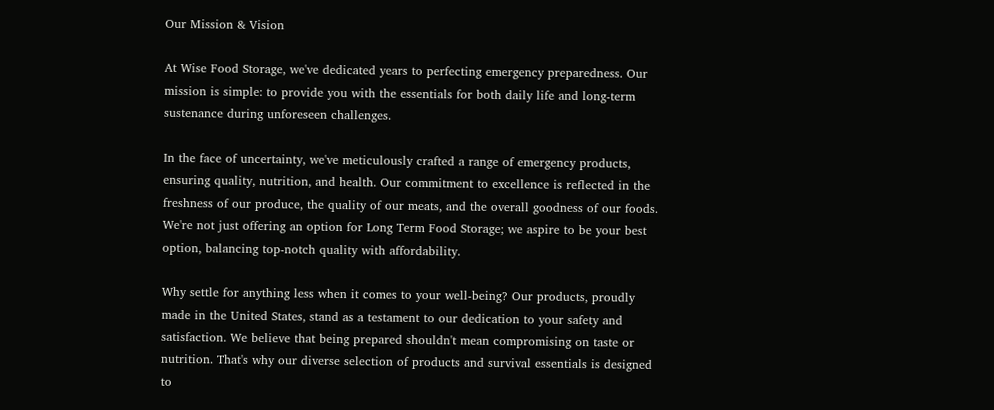Our Mission & Vision

At Wise Food Storage, we've dedicated years to perfecting emergency preparedness. Our mission is simple: to provide you with the essentials for both daily life and long-term sustenance during unforeseen challenges.

In the face of uncertainty, we've meticulously crafted a range of emergency products, ensuring quality, nutrition, and health. Our commitment to excellence is reflected in the freshness of our produce, the quality of our meats, and the overall goodness of our foods. We're not just offering an option for Long Term Food Storage; we aspire to be your best option, balancing top-notch quality with affordability.

Why settle for anything less when it comes to your well-being? Our products, proudly made in the United States, stand as a testament to our dedication to your safety and satisfaction. We believe that being prepared shouldn't mean compromising on taste or nutrition. That's why our diverse selection of products and survival essentials is designed to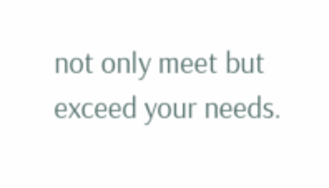not only meet but exceed your needs.